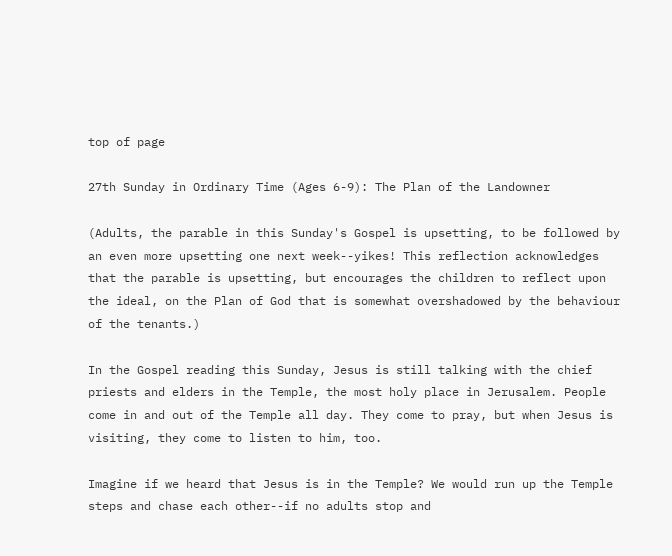top of page

27th Sunday in Ordinary Time (Ages 6-9): The Plan of the Landowner

(Adults, the parable in this Sunday's Gospel is upsetting, to be followed by an even more upsetting one next week--yikes! This reflection acknowledges that the parable is upsetting, but encourages the children to reflect upon the ideal, on the Plan of God that is somewhat overshadowed by the behaviour of the tenants.)

In the Gospel reading this Sunday, Jesus is still talking with the chief priests and elders in the Temple, the most holy place in Jerusalem. People come in and out of the Temple all day. They come to pray, but when Jesus is visiting, they come to listen to him, too.

Imagine if we heard that Jesus is in the Temple? We would run up the Temple steps and chase each other--if no adults stop and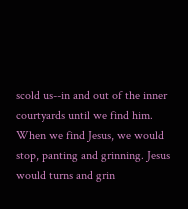scold us--in and out of the inner courtyards until we find him. When we find Jesus, we would stop, panting and grinning. Jesus would turns and grin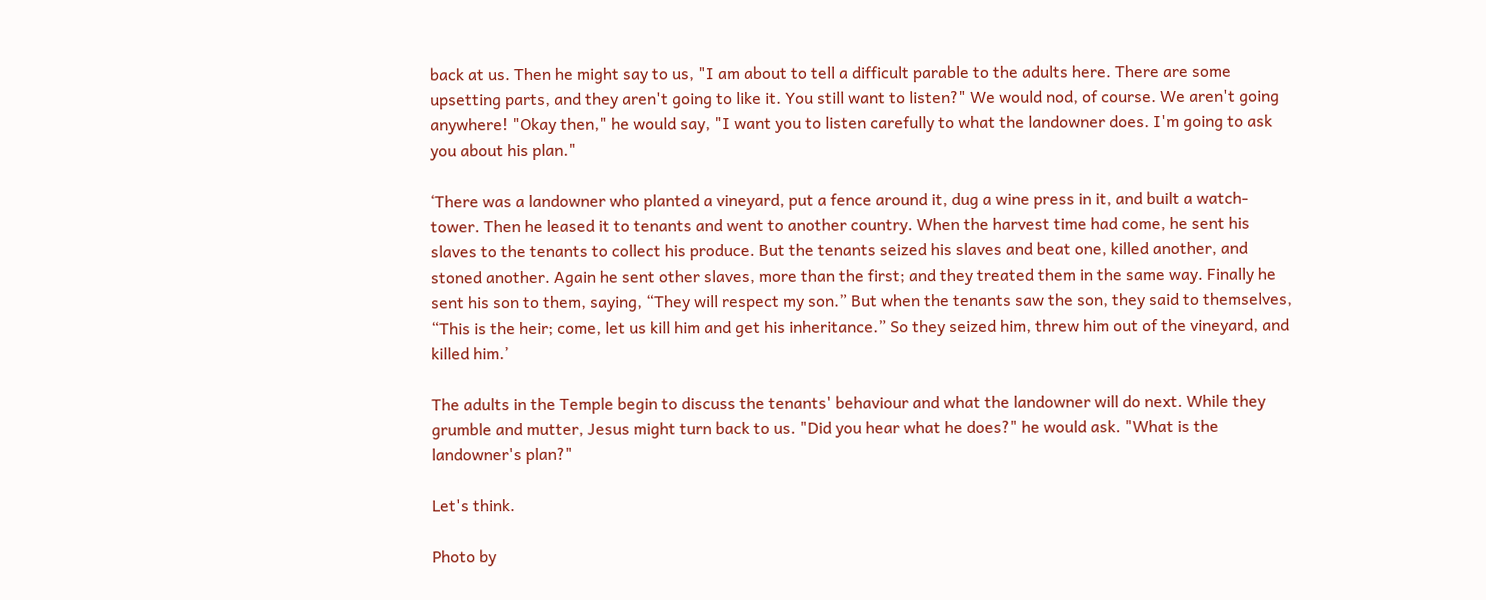back at us. Then he might say to us, "I am about to tell a difficult parable to the adults here. There are some upsetting parts, and they aren't going to like it. You still want to listen?" We would nod, of course. We aren't going anywhere! "Okay then," he would say, "I want you to listen carefully to what the landowner does. I'm going to ask you about his plan."

‘There was a landowner who planted a vineyard, put a fence around it, dug a wine press in it, and built a watch-tower. Then he leased it to tenants and went to another country. When the harvest time had come, he sent his slaves to the tenants to collect his produce. But the tenants seized his slaves and beat one, killed another, and stoned another. Again he sent other slaves, more than the first; and they treated them in the same way. Finally he sent his son to them, saying, “They will respect my son.” But when the tenants saw the son, they said to themselves, “This is the heir; come, let us kill him and get his inheritance.” So they seized him, threw him out of the vineyard, and killed him.’

The adults in the Temple begin to discuss the tenants' behaviour and what the landowner will do next. While they grumble and mutter, Jesus might turn back to us. "Did you hear what he does?" he would ask. "What is the landowner's plan?"

Let's think.

Photo by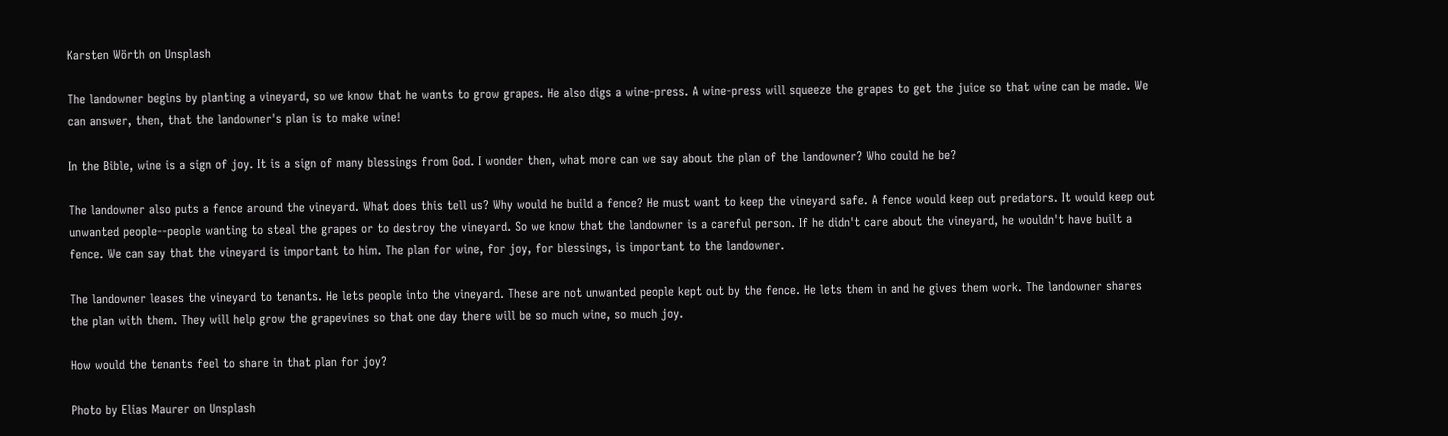Karsten Wörth on Unsplash

The landowner begins by planting a vineyard, so we know that he wants to grow grapes. He also digs a wine-press. A wine-press will squeeze the grapes to get the juice so that wine can be made. We can answer, then, that the landowner's plan is to make wine!

In the Bible, wine is a sign of joy. It is a sign of many blessings from God. I wonder then, what more can we say about the plan of the landowner? Who could he be?

The landowner also puts a fence around the vineyard. What does this tell us? Why would he build a fence? He must want to keep the vineyard safe. A fence would keep out predators. It would keep out unwanted people--people wanting to steal the grapes or to destroy the vineyard. So we know that the landowner is a careful person. If he didn't care about the vineyard, he wouldn't have built a fence. We can say that the vineyard is important to him. The plan for wine, for joy, for blessings, is important to the landowner.

The landowner leases the vineyard to tenants. He lets people into the vineyard. These are not unwanted people kept out by the fence. He lets them in and he gives them work. The landowner shares the plan with them. They will help grow the grapevines so that one day there will be so much wine, so much joy.

How would the tenants feel to share in that plan for joy?

Photo by Elias Maurer on Unsplash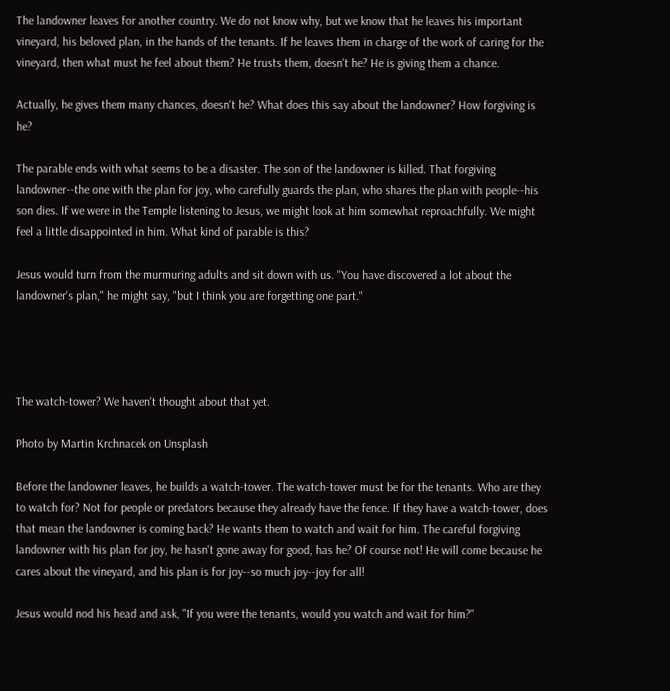The landowner leaves for another country. We do not know why, but we know that he leaves his important vineyard, his beloved plan, in the hands of the tenants. If he leaves them in charge of the work of caring for the vineyard, then what must he feel about them? He trusts them, doesn't he? He is giving them a chance.

Actually, he gives them many chances, doesn't he? What does this say about the landowner? How forgiving is he?

The parable ends with what seems to be a disaster. The son of the landowner is killed. That forgiving landowner--the one with the plan for joy, who carefully guards the plan, who shares the plan with people--his son dies. If we were in the Temple listening to Jesus, we might look at him somewhat reproachfully. We might feel a little disappointed in him. What kind of parable is this?

Jesus would turn from the murmuring adults and sit down with us. "You have discovered a lot about the landowner's plan," he might say, "but I think you are forgetting one part."




The watch-tower? We haven't thought about that yet.

Photo by Martin Krchnacek on Unsplash

Before the landowner leaves, he builds a watch-tower. The watch-tower must be for the tenants. Who are they to watch for? Not for people or predators because they already have the fence. If they have a watch-tower, does that mean the landowner is coming back? He wants them to watch and wait for him. The careful forgiving landowner with his plan for joy, he hasn't gone away for good, has he? Of course not! He will come because he cares about the vineyard, and his plan is for joy--so much joy--joy for all!

Jesus would nod his head and ask, "If you were the tenants, would you watch and wait for him?"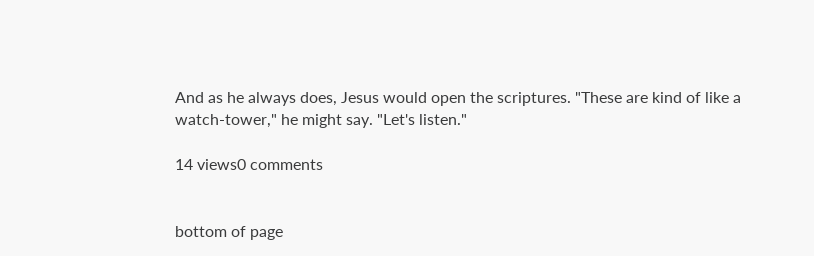And as he always does, Jesus would open the scriptures. "These are kind of like a watch-tower," he might say. "Let's listen."

14 views0 comments


bottom of page